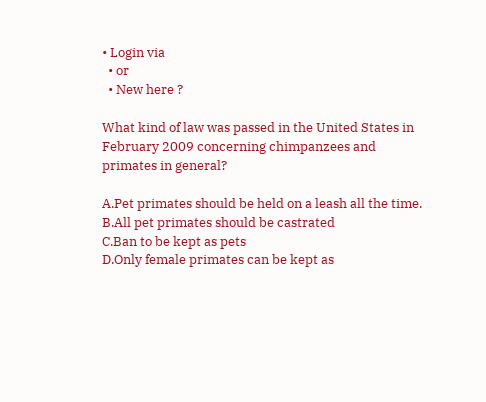• Login via
  • or
  • New here ?

What kind of law was passed in the United States in February 2009 concerning chimpanzees and primates in general?

A.Pet primates should be held on a leash all the time.
B.All pet primates should be castrated
C.Ban to be kept as pets
D.Only female primates can be kept as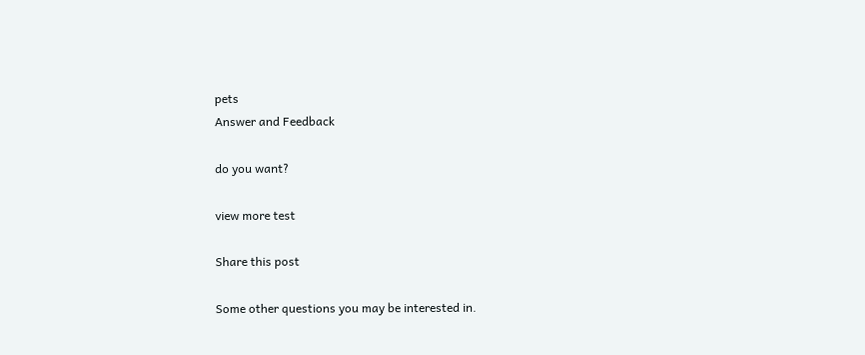pets
Answer and Feedback

do you want?

view more test

Share this post

Some other questions you may be interested in.